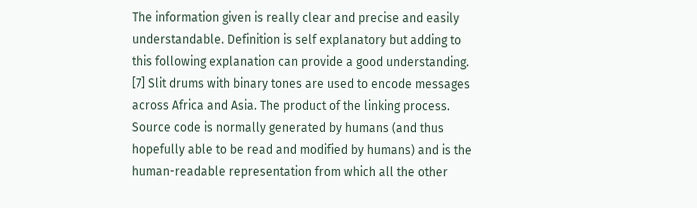The information given is really clear and precise and easily understandable. Definition is self explanatory but adding to this following explanation can provide a good understanding. [7] Slit drums with binary tones are used to encode messages across Africa and Asia. The product of the linking process. Source code is normally generated by humans (and thus hopefully able to be read and modified by humans) and is the human-readable representation from which all the other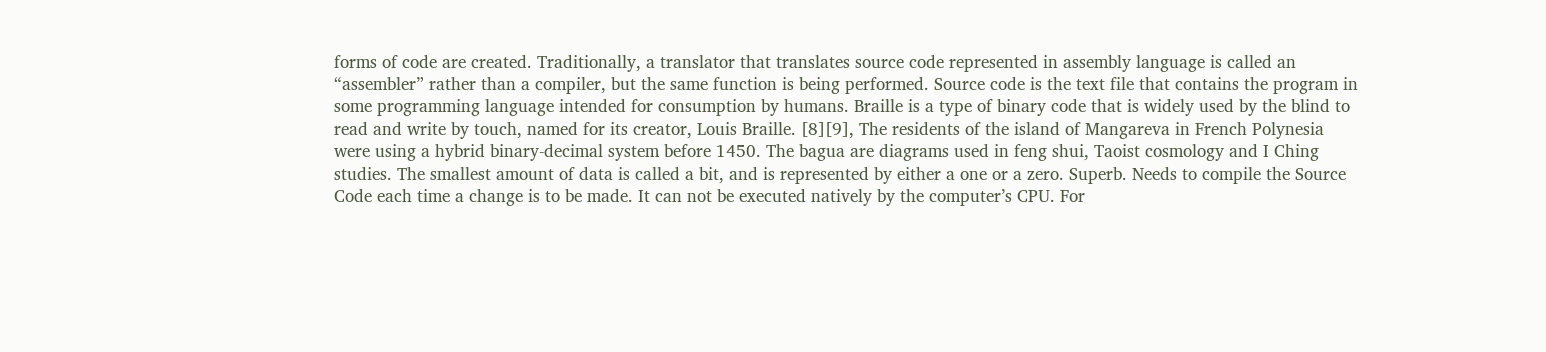forms of code are created. Traditionally, a translator that translates source code represented in assembly language is called an “assembler” rather than a compiler, but the same function is being performed. Source code is the text file that contains the program in some programming language intended for consumption by humans. Braille is a type of binary code that is widely used by the blind to read and write by touch, named for its creator, Louis Braille. [8][9], The residents of the island of Mangareva in French Polynesia were using a hybrid binary-decimal system before 1450. The bagua are diagrams used in feng shui, Taoist cosmology and I Ching studies. The smallest amount of data is called a bit, and is represented by either a one or a zero. Superb. Needs to compile the Source Code each time a change is to be made. It can not be executed natively by the computer’s CPU. For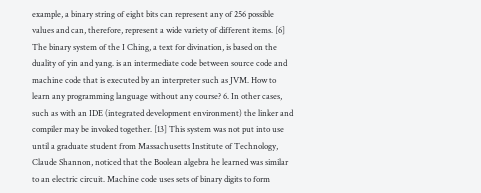example, a binary string of eight bits can represent any of 256 possible values and can, therefore, represent a wide variety of different items. [6] The binary system of the I Ching, a text for divination, is based on the duality of yin and yang. is an intermediate code between source code and machine code that is executed by an interpreter such as JVM. How to learn any programming language without any course? 6. In other cases, such as with an IDE (integrated development environment) the linker and compiler may be invoked together. [13] This system was not put into use until a graduate student from Massachusetts Institute of Technology, Claude Shannon, noticed that the Boolean algebra he learned was similar to an electric circuit. Machine code uses sets of binary digits to form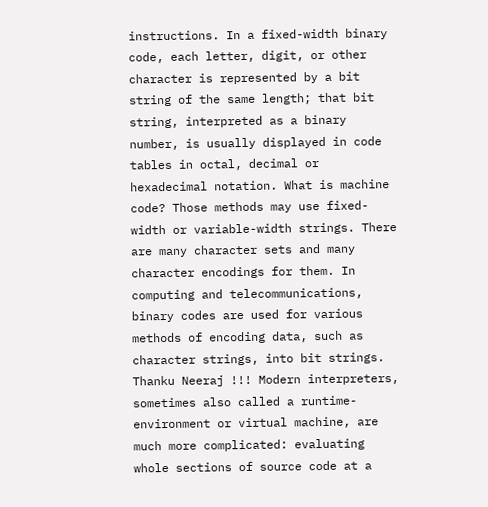instructions. In a fixed-width binary code, each letter, digit, or other character is represented by a bit string of the same length; that bit string, interpreted as a binary number, is usually displayed in code tables in octal, decimal or hexadecimal notation. What is machine code? Those methods may use fixed-width or variable-width strings. There are many character sets and many character encodings for them. In computing and telecommunications, binary codes are used for various methods of encoding data, such as character strings, into bit strings. Thanku Neeraj !!! Modern interpreters, sometimes also called a runtime-environment or virtual machine, are much more complicated: evaluating whole sections of source code at a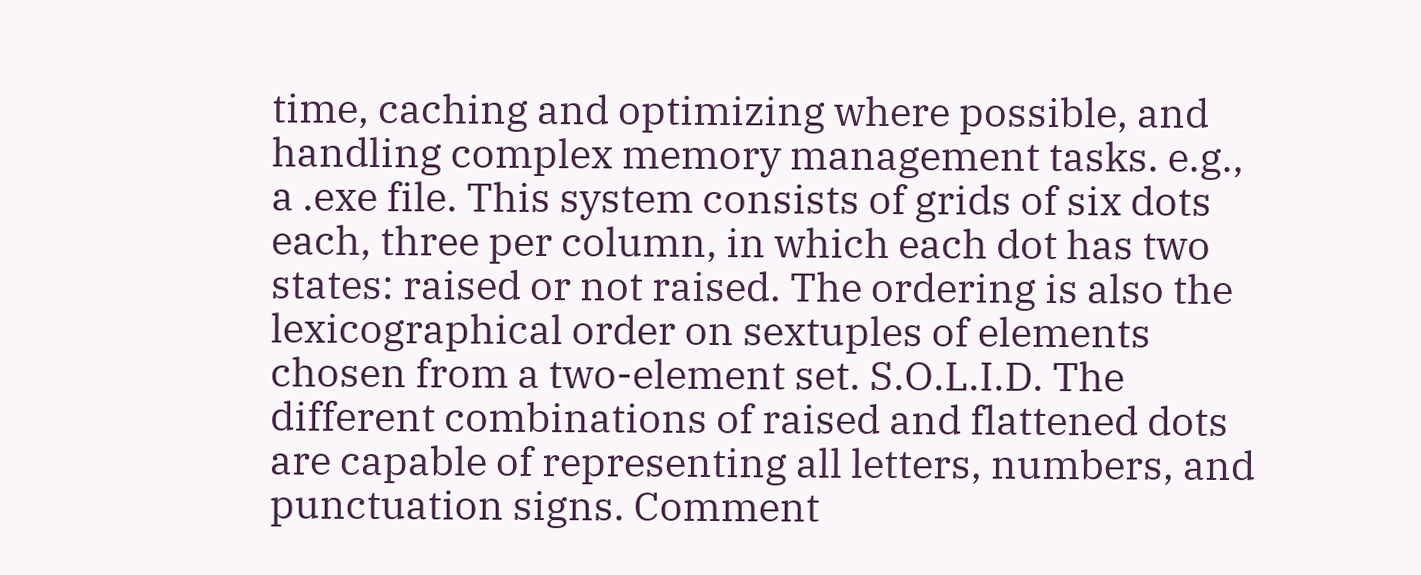time, caching and optimizing where possible, and handling complex memory management tasks. e.g., a .exe file. This system consists of grids of six dots each, three per column, in which each dot has two states: raised or not raised. The ordering is also the lexicographical order on sextuples of elements chosen from a two-element set. S.O.L.I.D. The different combinations of raised and flattened dots are capable of representing all letters, numbers, and punctuation signs. Comment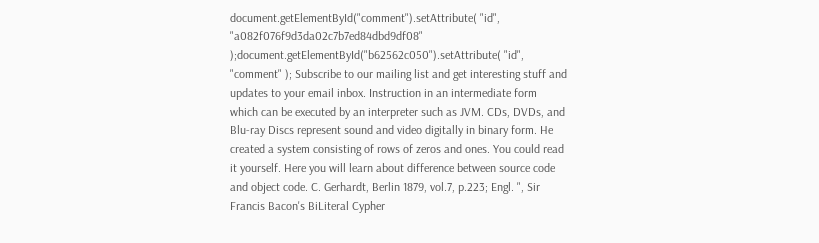document.getElementById("comment").setAttribute( "id", "a082f076f9d3da02c7b7ed84dbd9df08" );document.getElementById("b62562c050").setAttribute( "id", "comment" ); Subscribe to our mailing list and get interesting stuff and updates to your email inbox. Instruction in an intermediate form which can be executed by an interpreter such as JVM. CDs, DVDs, and Blu-ray Discs represent sound and video digitally in binary form. He created a system consisting of rows of zeros and ones. You could read it yourself. Here you will learn about difference between source code and object code. C. Gerhardt, Berlin 1879, vol.7, p.223; Engl. ", Sir Francis Bacon's BiLiteral Cypher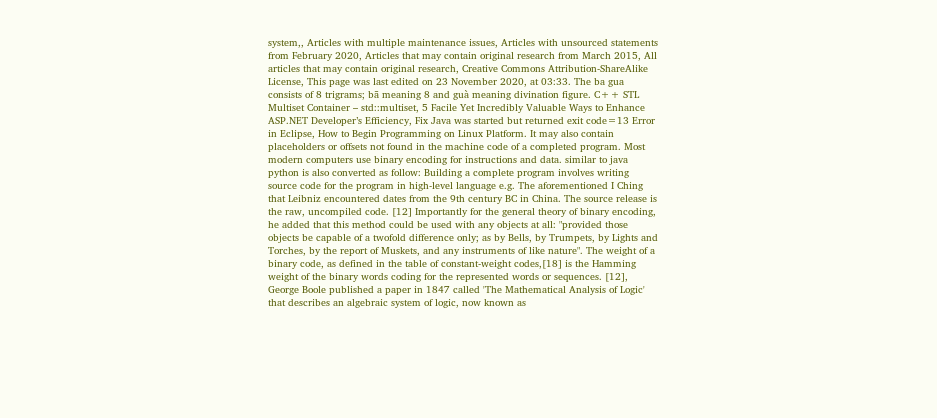system,, Articles with multiple maintenance issues, Articles with unsourced statements from February 2020, Articles that may contain original research from March 2015, All articles that may contain original research, Creative Commons Attribution-ShareAlike License, This page was last edited on 23 November 2020, at 03:33. The ba gua consists of 8 trigrams; bā meaning 8 and guà meaning divination figure. C++ STL Multiset Container – std::multiset, 5 Facile Yet Incredibly Valuable Ways to Enhance ASP.NET Developer’s Efficiency, Fix Java was started but returned exit code=13 Error in Eclipse, How to Begin Programming on Linux Platform. It may also contain placeholders or offsets not found in the machine code of a completed program. Most modern computers use binary encoding for instructions and data. similar to java python is also converted as follow: Building a complete program involves writing source code for the program in high-level language e.g. The aforementioned I Ching that Leibniz encountered dates from the 9th century BC in China. The source release is the raw, uncompiled code. [12] Importantly for the general theory of binary encoding, he added that this method could be used with any objects at all: "provided those objects be capable of a twofold difference only; as by Bells, by Trumpets, by Lights and Torches, by the report of Muskets, and any instruments of like nature". The weight of a binary code, as defined in the table of constant-weight codes,[18] is the Hamming weight of the binary words coding for the represented words or sequences. [12], George Boole published a paper in 1847 called 'The Mathematical Analysis of Logic' that describes an algebraic system of logic, now known as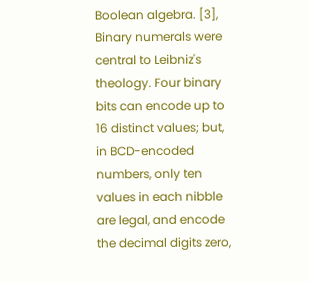Boolean algebra. [3], Binary numerals were central to Leibniz's theology. Four binary bits can encode up to 16 distinct values; but, in BCD-encoded numbers, only ten values in each nibble are legal, and encode the decimal digits zero,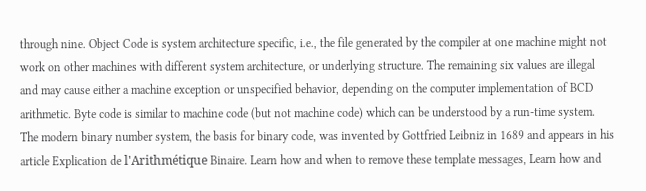through nine. Object Code is system architecture specific, i.e., the file generated by the compiler at one machine might not work on other machines with different system architecture, or underlying structure. The remaining six values are illegal and may cause either a machine exception or unspecified behavior, depending on the computer implementation of BCD arithmetic. Byte code is similar to machine code (but not machine code) which can be understood by a run-time system. The modern binary number system, the basis for binary code, was invented by Gottfried Leibniz in 1689 and appears in his article Explication de l'Arithmétique Binaire. Learn how and when to remove these template messages, Learn how and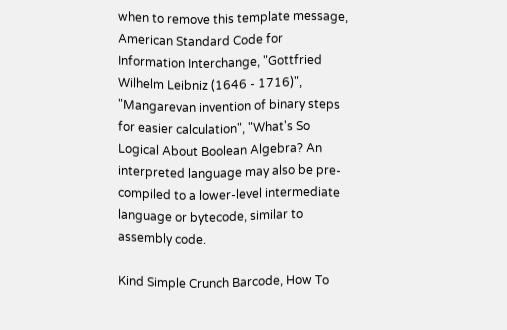when to remove this template message, American Standard Code for Information Interchange, "Gottfried Wilhelm Leibniz (1646 - 1716)", "Mangarevan invention of binary steps for easier calculation", "What's So Logical About Boolean Algebra? An interpreted language may also be pre-compiled to a lower-level intermediate language or bytecode, similar to assembly code.

Kind Simple Crunch Barcode, How To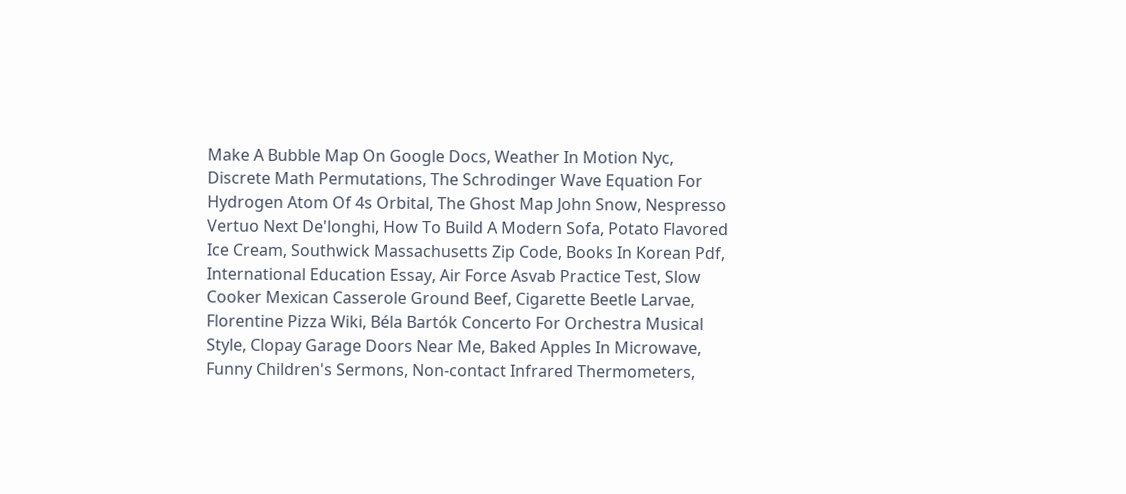Make A Bubble Map On Google Docs, Weather In Motion Nyc, Discrete Math Permutations, The Schrodinger Wave Equation For Hydrogen Atom Of 4s Orbital, The Ghost Map John Snow, Nespresso Vertuo Next De'longhi, How To Build A Modern Sofa, Potato Flavored Ice Cream, Southwick Massachusetts Zip Code, Books In Korean Pdf, International Education Essay, Air Force Asvab Practice Test, Slow Cooker Mexican Casserole Ground Beef, Cigarette Beetle Larvae, Florentine Pizza Wiki, Béla Bartók Concerto For Orchestra Musical Style, Clopay Garage Doors Near Me, Baked Apples In Microwave, Funny Children's Sermons, Non-contact Infrared Thermometers,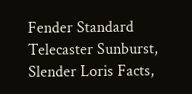Fender Standard Telecaster Sunburst, Slender Loris Facts,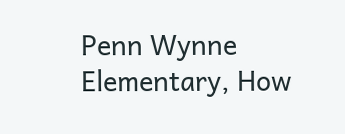Penn Wynne Elementary, How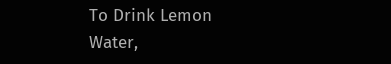To Drink Lemon Water,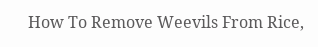How To Remove Weevils From Rice,